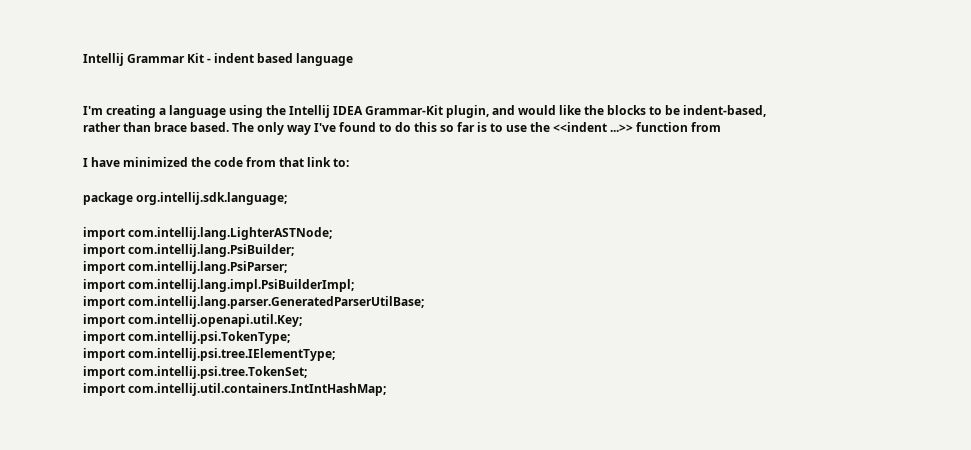Intellij Grammar Kit - indent based language


I'm creating a language using the Intellij IDEA Grammar-Kit plugin, and would like the blocks to be indent-based, rather than brace based. The only way I've found to do this so far is to use the <<indent ...>> function from

I have minimized the code from that link to:

package org.intellij.sdk.language;

import com.intellij.lang.LighterASTNode;
import com.intellij.lang.PsiBuilder;
import com.intellij.lang.PsiParser;
import com.intellij.lang.impl.PsiBuilderImpl;
import com.intellij.lang.parser.GeneratedParserUtilBase;
import com.intellij.openapi.util.Key;
import com.intellij.psi.TokenType;
import com.intellij.psi.tree.IElementType;
import com.intellij.psi.tree.TokenSet;
import com.intellij.util.containers.IntIntHashMap;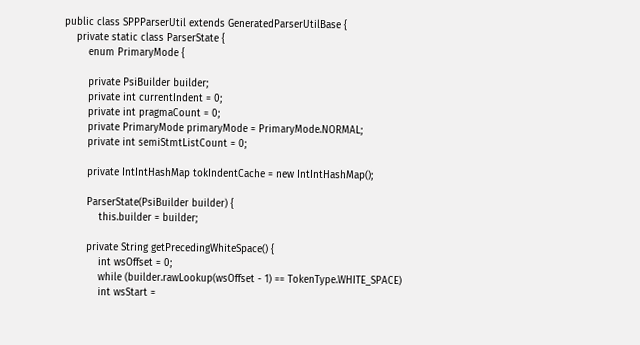public class SPPParserUtil extends GeneratedParserUtilBase {
    private static class ParserState {
        enum PrimaryMode {

        private PsiBuilder builder;
        private int currentIndent = 0;
        private int pragmaCount = 0;
        private PrimaryMode primaryMode = PrimaryMode.NORMAL;
        private int semiStmtListCount = 0;

        private IntIntHashMap tokIndentCache = new IntIntHashMap();

        ParserState(PsiBuilder builder) {
            this.builder = builder;

        private String getPrecedingWhiteSpace() {
            int wsOffset = 0;
            while (builder.rawLookup(wsOffset - 1) == TokenType.WHITE_SPACE)
            int wsStart =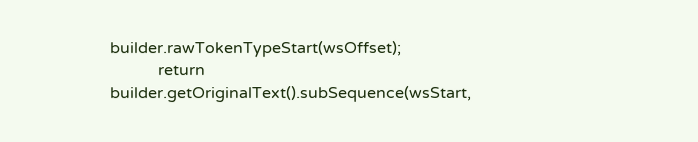builder.rawTokenTypeStart(wsOffset);
            return builder.getOriginalText().subSequence(wsStart,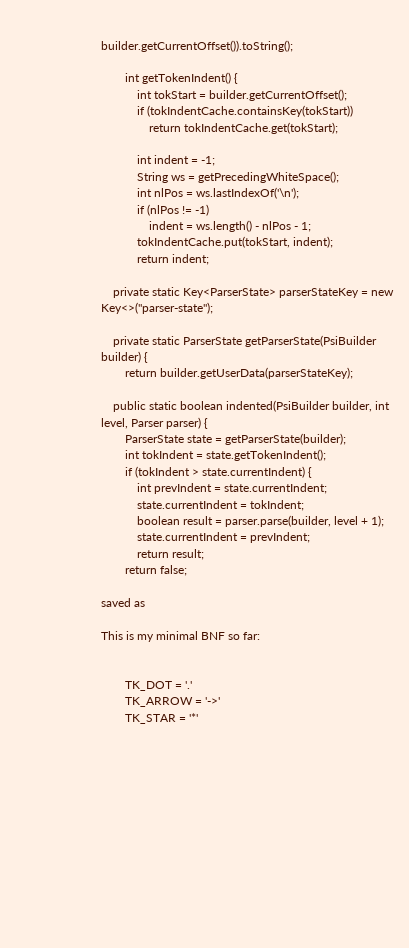builder.getCurrentOffset()).toString();

        int getTokenIndent() {
            int tokStart = builder.getCurrentOffset();
            if (tokIndentCache.containsKey(tokStart))
                return tokIndentCache.get(tokStart);

            int indent = -1;
            String ws = getPrecedingWhiteSpace();
            int nlPos = ws.lastIndexOf('\n');
            if (nlPos != -1)
                indent = ws.length() - nlPos - 1;
            tokIndentCache.put(tokStart, indent);
            return indent;

    private static Key<ParserState> parserStateKey = new Key<>("parser-state");

    private static ParserState getParserState(PsiBuilder builder) {
        return builder.getUserData(parserStateKey);

    public static boolean indented(PsiBuilder builder, int level, Parser parser) {
        ParserState state = getParserState(builder);
        int tokIndent = state.getTokenIndent();
        if (tokIndent > state.currentIndent) {
            int prevIndent = state.currentIndent;
            state.currentIndent = tokIndent;
            boolean result = parser.parse(builder, level + 1);
            state.currentIndent = prevIndent;
            return result;
        return false;

saved as

This is my minimal BNF so far:


        TK_DOT = '.'
        TK_ARROW = '->'
        TK_STAR = '*'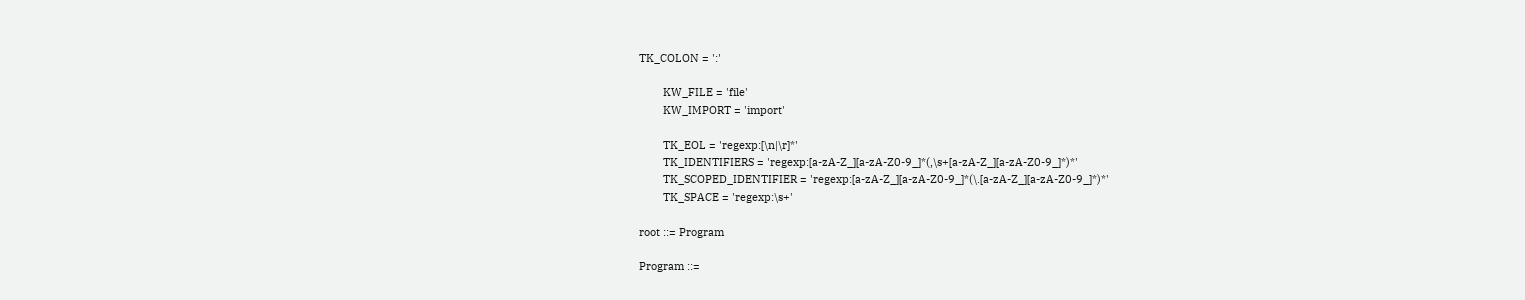TK_COLON = ':'

        KW_FILE = 'file'
        KW_IMPORT = 'import'

        TK_EOL = 'regexp:[\n|\r]*'
        TK_IDENTIFIERS = 'regexp:[a-zA-Z_][a-zA-Z0-9_]*(,\s+[a-zA-Z_][a-zA-Z0-9_]*)*'
        TK_SCOPED_IDENTIFIER = 'regexp:[a-zA-Z_][a-zA-Z0-9_]*(\.[a-zA-Z_][a-zA-Z0-9_]*)*'
        TK_SPACE = 'regexp:\s+'

root ::= Program

Program ::=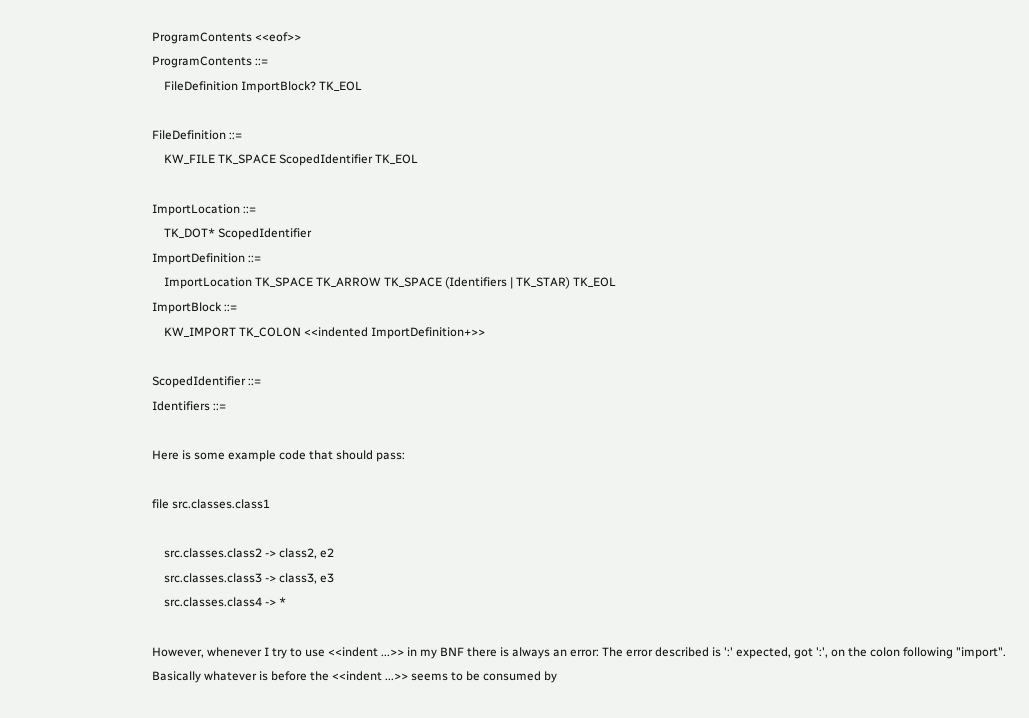ProgramContents <<eof>>
ProgramContents ::=
    FileDefinition ImportBlock? TK_EOL

FileDefinition ::=
    KW_FILE TK_SPACE ScopedIdentifier TK_EOL

ImportLocation ::=
    TK_DOT* ScopedIdentifier
ImportDefinition ::=
    ImportLocation TK_SPACE TK_ARROW TK_SPACE (Identifiers | TK_STAR) TK_EOL
ImportBlock ::=
    KW_IMPORT TK_COLON <<indented ImportDefinition+>>

ScopedIdentifier ::=
Identifiers ::=

Here is some example code that should pass:

file src.classes.class1

    src.classes.class2 -> class2, e2
    src.classes.class3 -> class3, e3
    src.classes.class4 -> *

However, whenever I try to use <<indent ...>> in my BNF there is always an error: The error described is ':' expected, got ':', on the colon following "import". Basically whatever is before the <<indent ...>> seems to be consumed by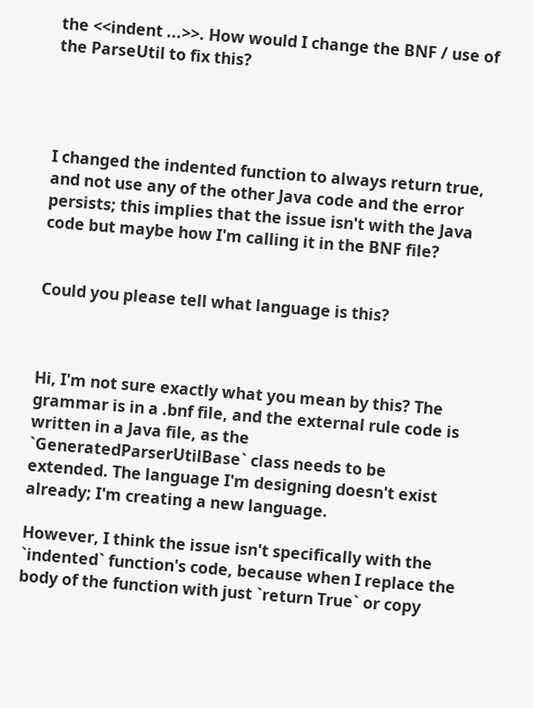the <<indent ...>>. How would I change the BNF / use of the ParseUtil to fix this?




I changed the indented function to always return true, and not use any of the other Java code and the error persists; this implies that the issue isn't with the Java code but maybe how I'm calling it in the BNF file?


Could you please tell what language is this?



Hi, I'm not sure exactly what you mean by this? The grammar is in a .bnf file, and the external rule code is written in a Java file, as the `GeneratedParserUtilBase` class needs to be extended. The language I'm designing doesn't exist already; I'm creating a new language.

However, I think the issue isn't specifically with the `indented` function's code, because when I replace the body of the function with just `return True` or copy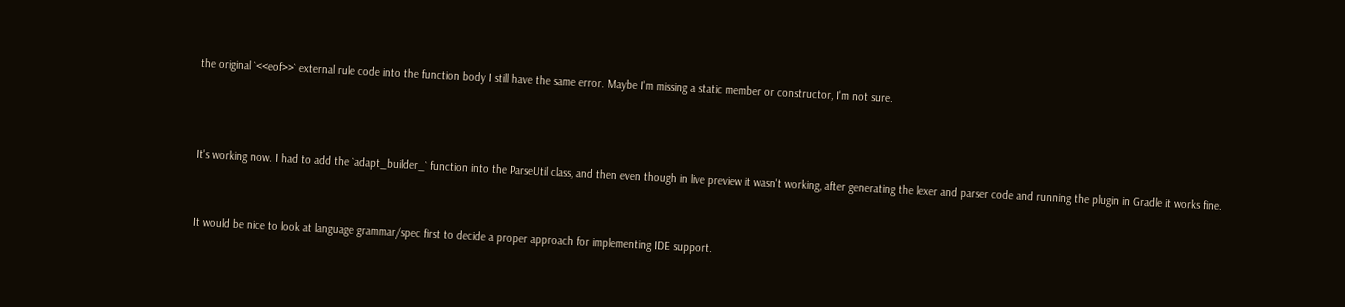the original `<<eof>>` external rule code into the function body I still have the same error. Maybe I'm missing a static member or constructor, I'm not sure.



It's working now. I had to add the `adapt_builder_` function into the ParseUtil class, and then even though in live preview it wasn't working, after generating the lexer and parser code and running the plugin in Gradle it works fine.


It would be nice to look at language grammar/spec first to decide a proper approach for implementing IDE support.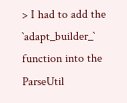> I had to add the `adapt_builder_` function into the ParseUtil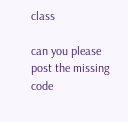class

can you please post the missing code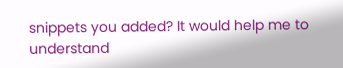snippets you added? It would help me to understand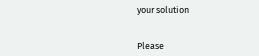your solution


Please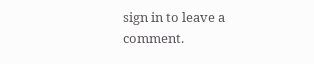sign in to leave a comment.